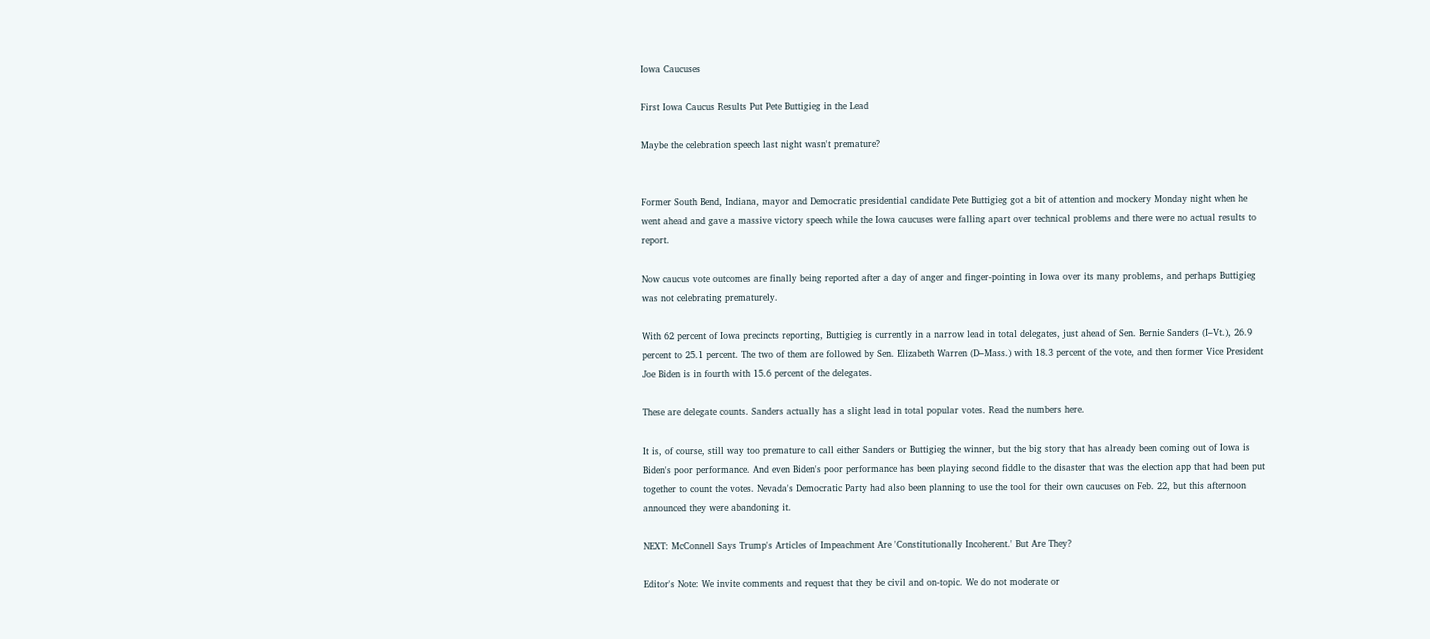Iowa Caucuses

First Iowa Caucus Results Put Pete Buttigieg in the Lead

Maybe the celebration speech last night wasn't premature?


Former South Bend, Indiana, mayor and Democratic presidential candidate Pete Buttigieg got a bit of attention and mockery Monday night when he went ahead and gave a massive victory speech while the Iowa caucuses were falling apart over technical problems and there were no actual results to report.

Now caucus vote outcomes are finally being reported after a day of anger and finger-pointing in Iowa over its many problems, and perhaps Buttigieg was not celebrating prematurely.

With 62 percent of Iowa precincts reporting, Buttigieg is currently in a narrow lead in total delegates, just ahead of Sen. Bernie Sanders (I–Vt.), 26.9 percent to 25.1 percent. The two of them are followed by Sen. Elizabeth Warren (D–Mass.) with 18.3 percent of the vote, and then former Vice President Joe Biden is in fourth with 15.6 percent of the delegates.

These are delegate counts. Sanders actually has a slight lead in total popular votes. Read the numbers here.

It is, of course, still way too premature to call either Sanders or Buttigieg the winner, but the big story that has already been coming out of Iowa is Biden's poor performance. And even Biden's poor performance has been playing second fiddle to the disaster that was the election app that had been put together to count the votes. Nevada's Democratic Party had also been planning to use the tool for their own caucuses on Feb. 22, but this afternoon announced they were abandoning it.

NEXT: McConnell Says Trump's Articles of Impeachment Are 'Constitutionally Incoherent.' But Are They?

Editor's Note: We invite comments and request that they be civil and on-topic. We do not moderate or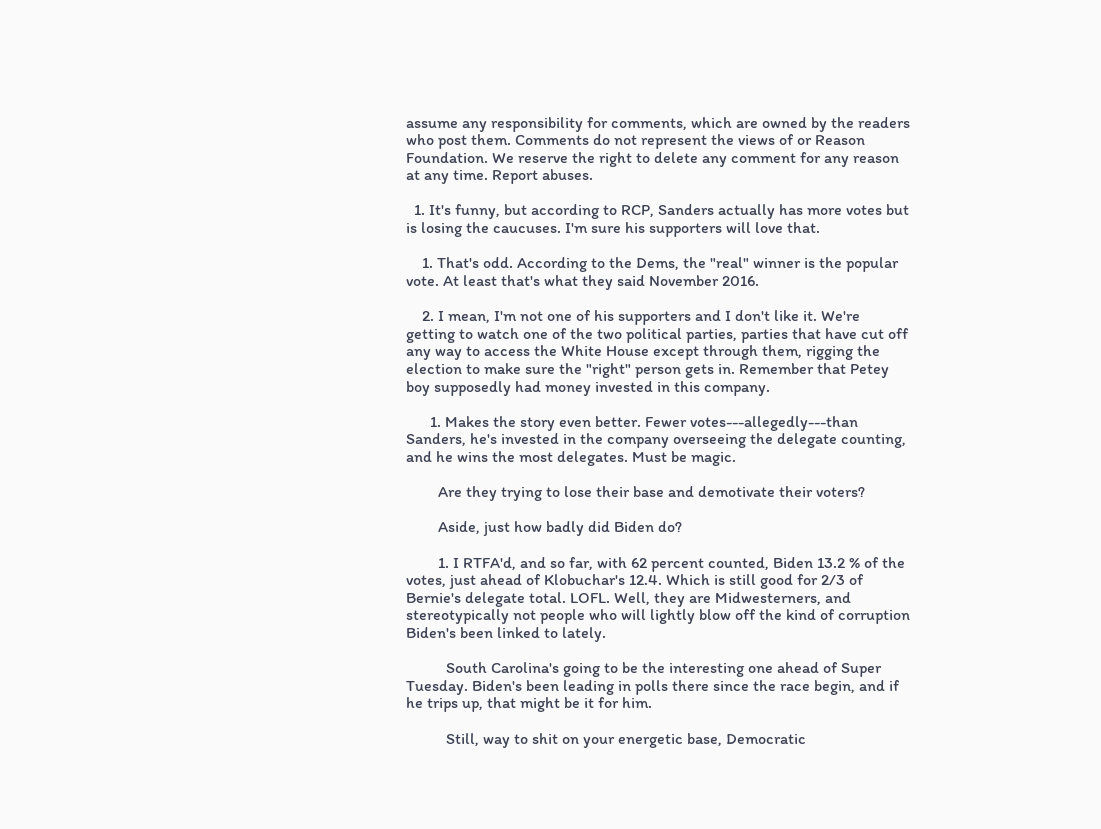assume any responsibility for comments, which are owned by the readers who post them. Comments do not represent the views of or Reason Foundation. We reserve the right to delete any comment for any reason at any time. Report abuses.

  1. It's funny, but according to RCP, Sanders actually has more votes but is losing the caucuses. I'm sure his supporters will love that.

    1. That's odd. According to the Dems, the "real" winner is the popular vote. At least that's what they said November 2016.

    2. I mean, I'm not one of his supporters and I don't like it. We're getting to watch one of the two political parties, parties that have cut off any way to access the White House except through them, rigging the election to make sure the "right" person gets in. Remember that Petey boy supposedly had money invested in this company.

      1. Makes the story even better. Fewer votes---allegedly---than Sanders, he's invested in the company overseeing the delegate counting, and he wins the most delegates. Must be magic.

        Are they trying to lose their base and demotivate their voters?

        Aside, just how badly did Biden do?

        1. I RTFA'd, and so far, with 62 percent counted, Biden 13.2 % of the votes, just ahead of Klobuchar's 12.4. Which is still good for 2/3 of Bernie's delegate total. LOFL. Well, they are Midwesterners, and stereotypically not people who will lightly blow off the kind of corruption Biden's been linked to lately.

          South Carolina's going to be the interesting one ahead of Super Tuesday. Biden's been leading in polls there since the race begin, and if he trips up, that might be it for him.

          Still, way to shit on your energetic base, Democratic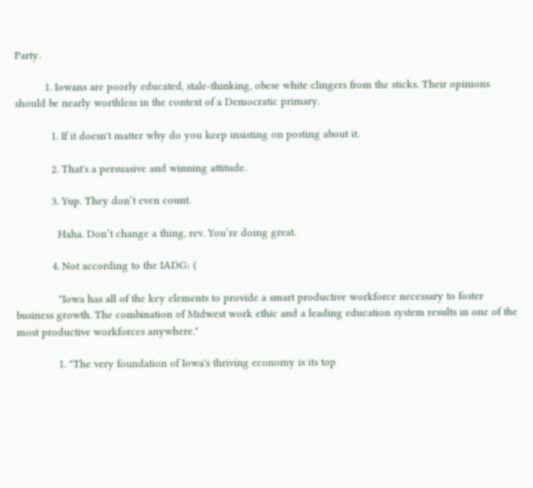Party.

          1. Iowans are poorly educated, stale-thinking, obese white clingers from the sticks. Their opinions should be nearly worthless in the context of a Democratic primary.

            1. If it doesn't matter why do you keep insisting on posting about it.

            2. That's a persuasive and winning attitude.

            3. Yup. They don’t even count.

              Haha. Don’t change a thing, rev. You’re doing great.

            4. Not according to the IADG: (

              "Iowa has all of the key elements to provide a smart productive workforce necessary to foster business growth. The combination of Midwest work ethic and a leading education system results in one of the most productive workforces anywhere."

              1. "The very foundation of Iowa's thriving economy is its top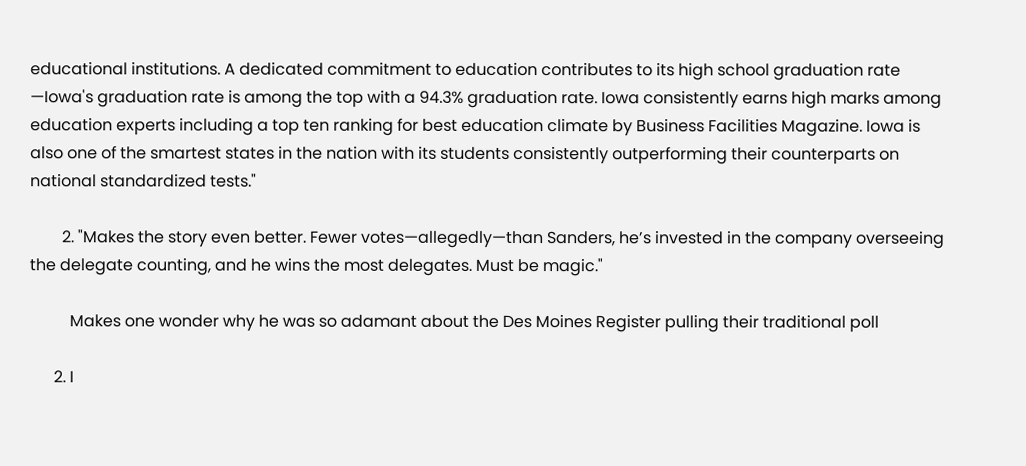educational institutions. A dedicated commitment to education contributes to its high school graduation rate —Iowa's graduation rate is among the top with a 94.3% graduation rate. Iowa consistently earns high marks among education experts including a top ten ranking for best education climate by Business Facilities Magazine. Iowa is also one of the smartest states in the nation with its students consistently outperforming their counterparts on national standardized tests."

        2. "Makes the story even better. Fewer votes—allegedly—than Sanders, he’s invested in the company overseeing the delegate counting, and he wins the most delegates. Must be magic."

          Makes one wonder why he was so adamant about the Des Moines Register pulling their traditional poll

      2. I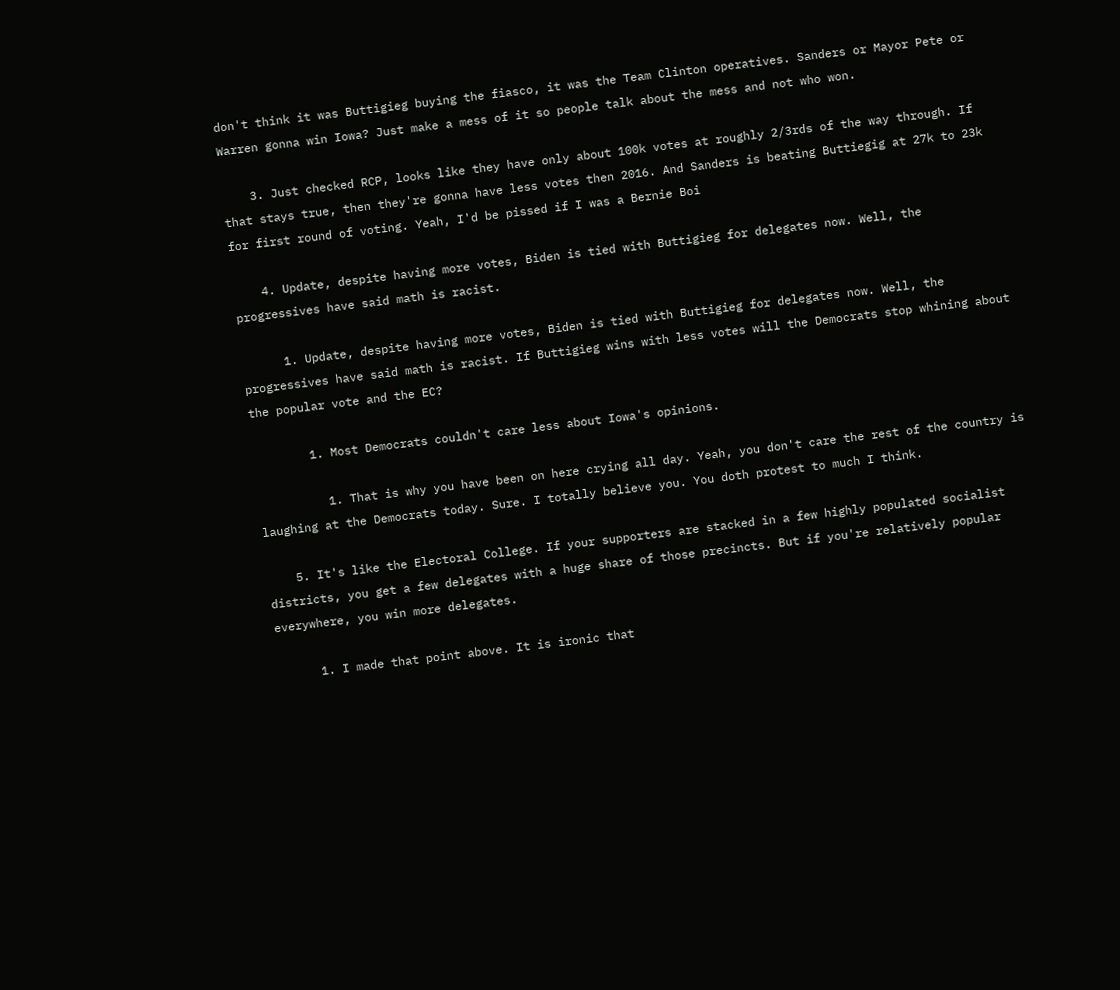don't think it was Buttigieg buying the fiasco, it was the Team Clinton operatives. Sanders or Mayor Pete or Warren gonna win Iowa? Just make a mess of it so people talk about the mess and not who won.

    3. Just checked RCP, looks like they have only about 100k votes at roughly 2/3rds of the way through. If that stays true, then they're gonna have less votes then 2016. And Sanders is beating Buttiegig at 27k to 23k for first round of voting. Yeah, I'd be pissed if I was a Bernie Boi

    4. Update, despite having more votes, Biden is tied with Buttigieg for delegates now. Well, the progressives have said math is racist.

      1. Update, despite having more votes, Biden is tied with Buttigieg for delegates now. Well, the progressives have said math is racist. If Buttigieg wins with less votes will the Democrats stop whining about the popular vote and the EC?

        1. Most Democrats couldn't care less about Iowa's opinions.

          1. That is why you have been on here crying all day. Yeah, you don't care the rest of the country is laughing at the Democrats today. Sure. I totally believe you. You doth protest to much I think.

    5. It's like the Electoral College. If your supporters are stacked in a few highly populated socialist districts, you get a few delegates with a huge share of those precincts. But if you're relatively popular everywhere, you win more delegates.

      1. I made that point above. It is ironic that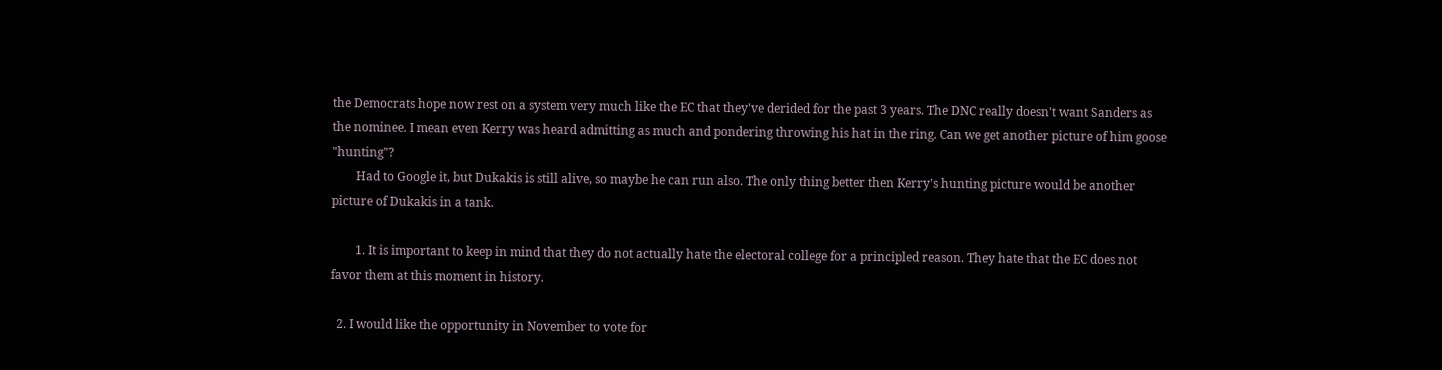the Democrats hope now rest on a system very much like the EC that they've derided for the past 3 years. The DNC really doesn't want Sanders as the nominee. I mean even Kerry was heard admitting as much and pondering throwing his hat in the ring. Can we get another picture of him goose "hunting"?
        Had to Google it, but Dukakis is still alive, so maybe he can run also. The only thing better then Kerry's hunting picture would be another picture of Dukakis in a tank.

        1. It is important to keep in mind that they do not actually hate the electoral college for a principled reason. They hate that the EC does not favor them at this moment in history.

  2. I would like the opportunity in November to vote for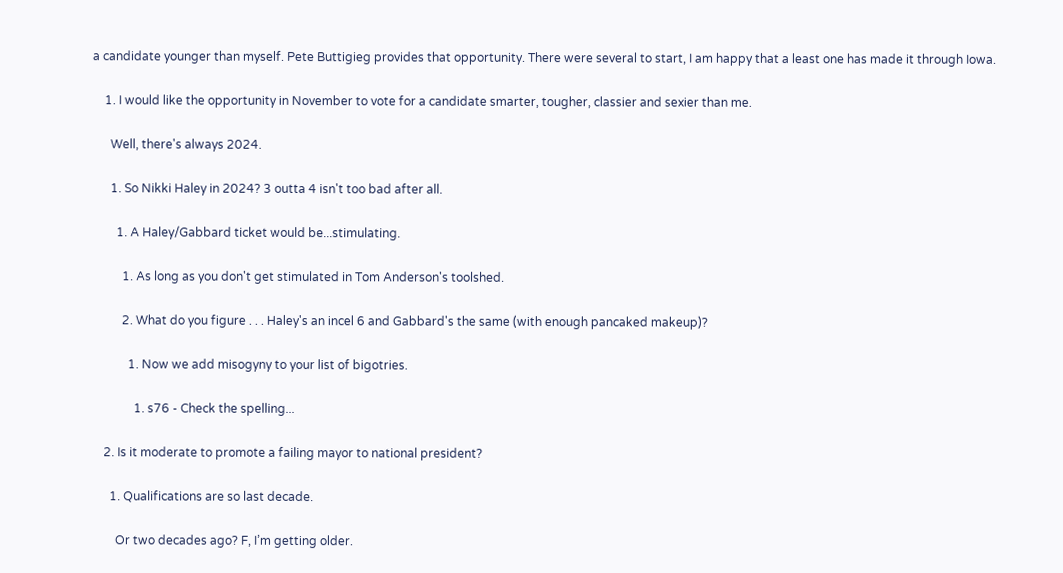a candidate younger than myself. Pete Buttigieg provides that opportunity. There were several to start, I am happy that a least one has made it through Iowa.

    1. I would like the opportunity in November to vote for a candidate smarter, tougher, classier and sexier than me.

      Well, there's always 2024.

      1. So Nikki Haley in 2024? 3 outta 4 isn't too bad after all.

        1. A Haley/Gabbard ticket would be...stimulating.

          1. As long as you don't get stimulated in Tom Anderson's toolshed.

          2. What do you figure . . . Haley's an incel 6 and Gabbard's the same (with enough pancaked makeup)?

            1. Now we add misogyny to your list of bigotries.

              1. s76 - Check the spelling...

    2. Is it moderate to promote a failing mayor to national president?

      1. Qualifications are so last decade.

        Or two decades ago? F, I’m getting older.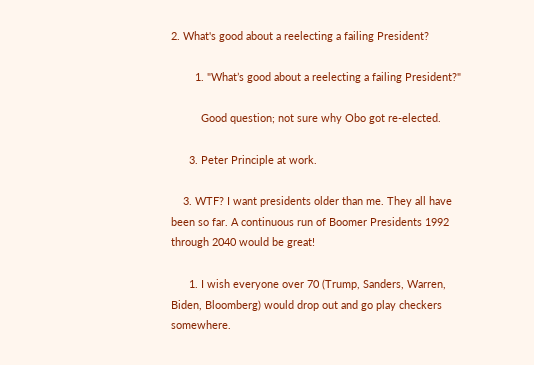2. What's good about a reelecting a failing President?

        1. "What’s good about a reelecting a failing President?"

          Good question; not sure why Obo got re-elected.

      3. Peter Principle at work.

    3. WTF? I want presidents older than me. They all have been so far. A continuous run of Boomer Presidents 1992 through 2040 would be great!

      1. I wish everyone over 70 (Trump, Sanders, Warren, Biden, Bloomberg) would drop out and go play checkers somewhere.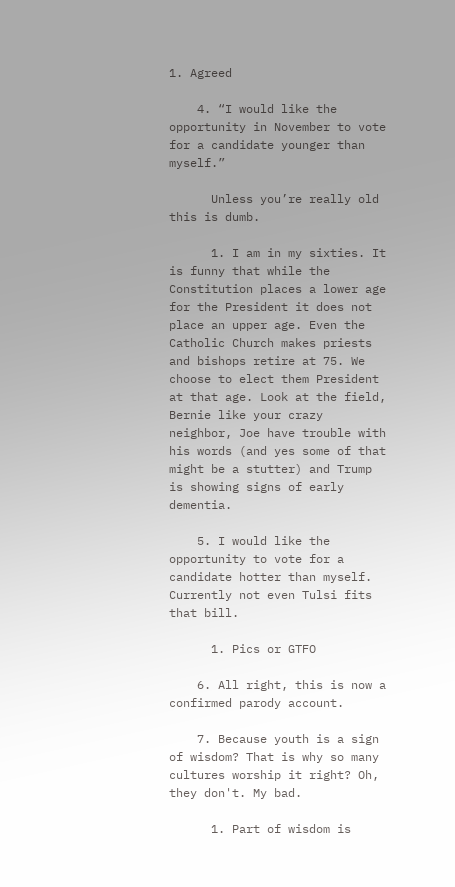1. Agreed

    4. “I would like the opportunity in November to vote for a candidate younger than myself.”

      Unless you’re really old this is dumb.

      1. I am in my sixties. It is funny that while the Constitution places a lower age for the President it does not place an upper age. Even the Catholic Church makes priests and bishops retire at 75. We choose to elect them President at that age. Look at the field, Bernie like your crazy neighbor, Joe have trouble with his words (and yes some of that might be a stutter) and Trump is showing signs of early dementia.

    5. I would like the opportunity to vote for a candidate hotter than myself. Currently not even Tulsi fits that bill.

      1. Pics or GTFO

    6. All right, this is now a confirmed parody account.

    7. Because youth is a sign of wisdom? That is why so many cultures worship it right? Oh, they don't. My bad.

      1. Part of wisdom is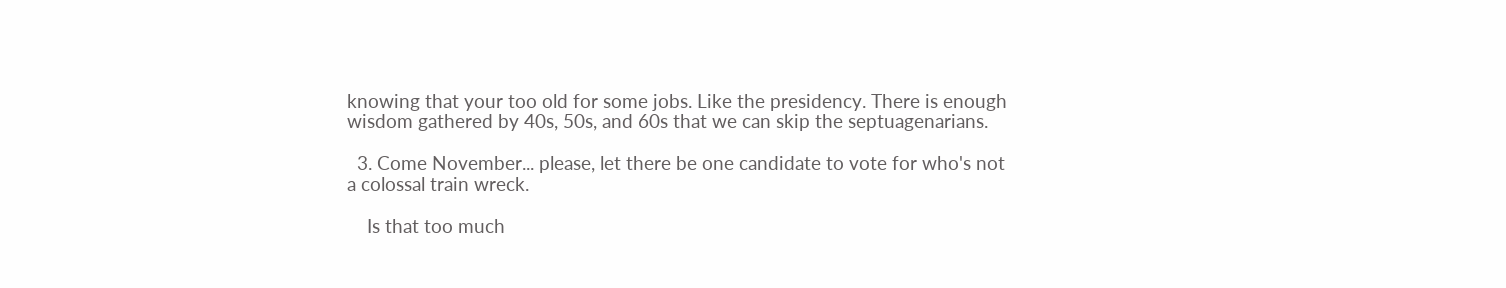knowing that your too old for some jobs. Like the presidency. There is enough wisdom gathered by 40s, 50s, and 60s that we can skip the septuagenarians.

  3. Come November... please, let there be one candidate to vote for who's not a colossal train wreck.

    Is that too much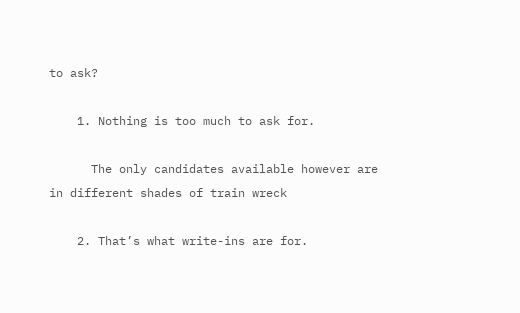to ask?

    1. Nothing is too much to ask for.

      The only candidates available however are in different shades of train wreck

    2. That’s what write-ins are for.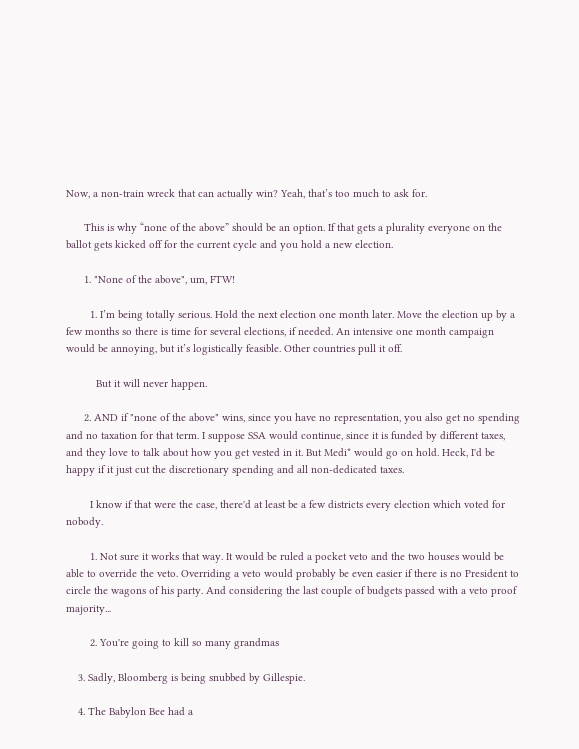Now, a non-train wreck that can actually win? Yeah, that’s too much to ask for.

      This is why “none of the above” should be an option. If that gets a plurality everyone on the ballot gets kicked off for the current cycle and you hold a new election.

      1. "None of the above", um, FTW!

        1. I’m being totally serious. Hold the next election one month later. Move the election up by a few months so there is time for several elections, if needed. An intensive one month campaign would be annoying, but it’s logistically feasible. Other countries pull it off.

          But it will never happen.

      2. AND if "none of the above" wins, since you have no representation, you also get no spending and no taxation for that term. I suppose SSA would continue, since it is funded by different taxes, and they love to talk about how you get vested in it. But Medi* would go on hold. Heck, I'd be happy if it just cut the discretionary spending and all non-dedicated taxes.

        I know if that were the case, there'd at least be a few districts every election which voted for nobody.

        1. Not sure it works that way. It would be ruled a pocket veto and the two houses would be able to override the veto. Overriding a veto would probably be even easier if there is no President to circle the wagons of his party. And considering the last couple of budgets passed with a veto proof majority...

        2. You're going to kill so many grandmas

    3. Sadly, Bloomberg is being snubbed by Gillespie.

    4. The Babylon Bee had a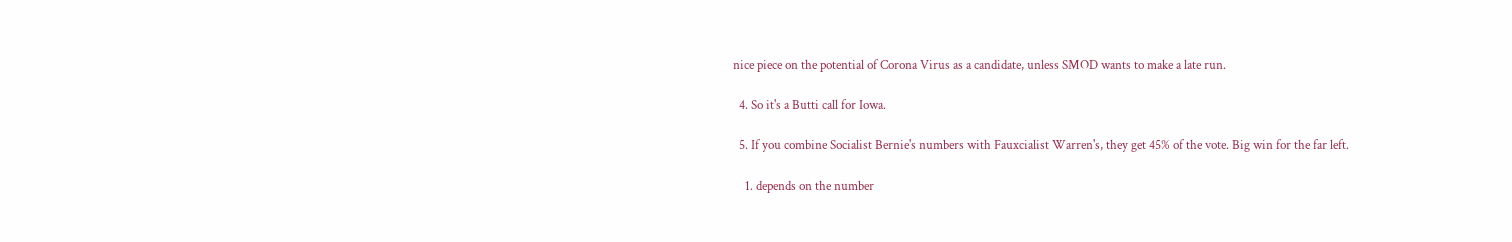nice piece on the potential of Corona Virus as a candidate, unless SMOD wants to make a late run.

  4. So it's a Butti call for Iowa.

  5. If you combine Socialist Bernie's numbers with Fauxcialist Warren's, they get 45% of the vote. Big win for the far left.

    1. depends on the number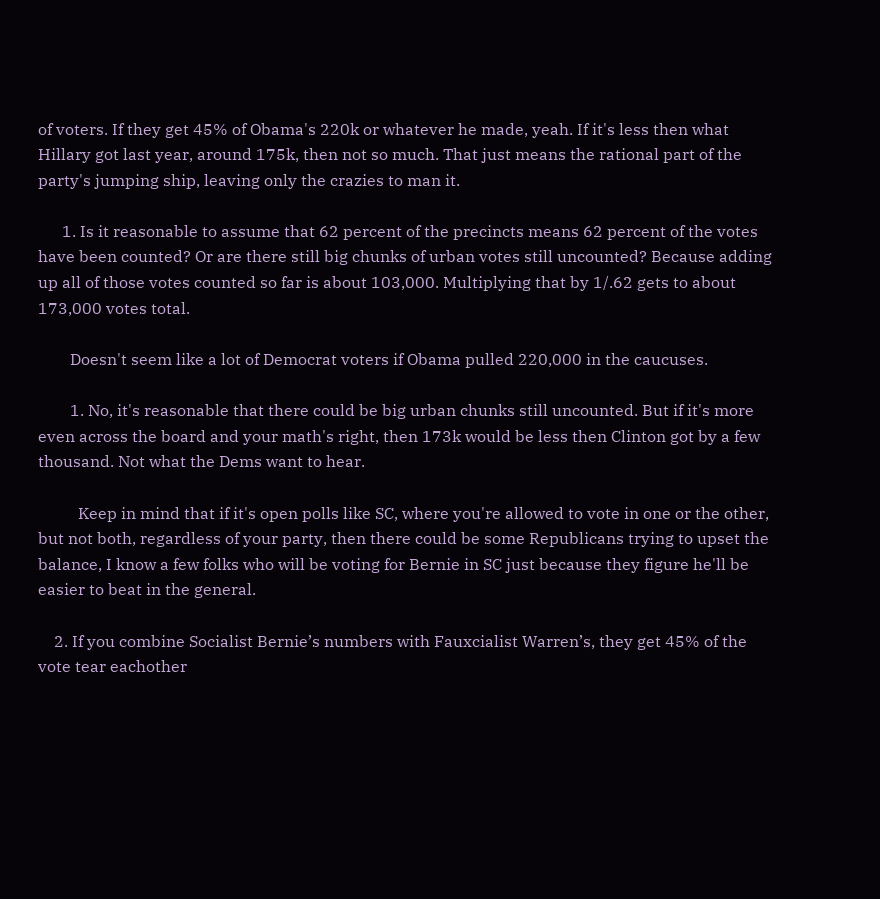of voters. If they get 45% of Obama's 220k or whatever he made, yeah. If it's less then what Hillary got last year, around 175k, then not so much. That just means the rational part of the party's jumping ship, leaving only the crazies to man it.

      1. Is it reasonable to assume that 62 percent of the precincts means 62 percent of the votes have been counted? Or are there still big chunks of urban votes still uncounted? Because adding up all of those votes counted so far is about 103,000. Multiplying that by 1/.62 gets to about 173,000 votes total.

        Doesn't seem like a lot of Democrat voters if Obama pulled 220,000 in the caucuses.

        1. No, it's reasonable that there could be big urban chunks still uncounted. But if it's more even across the board and your math's right, then 173k would be less then Clinton got by a few thousand. Not what the Dems want to hear.

          Keep in mind that if it's open polls like SC, where you're allowed to vote in one or the other, but not both, regardless of your party, then there could be some Republicans trying to upset the balance, I know a few folks who will be voting for Bernie in SC just because they figure he'll be easier to beat in the general.

    2. If you combine Socialist Bernie’s numbers with Fauxcialist Warren’s, they get 45% of the vote tear eachother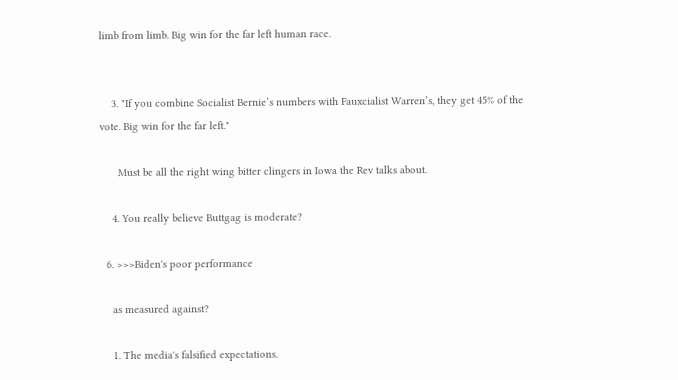limb from limb. Big win for the far left human race.


    3. "If you combine Socialist Bernie’s numbers with Fauxcialist Warren’s, they get 45% of the vote. Big win for the far left."

      Must be all the right wing bitter clingers in Iowa the Rev talks about.

    4. You really believe Buttgag is moderate?

  6. >>>Biden's poor performance

    as measured against?

    1. The media's falsified expectations.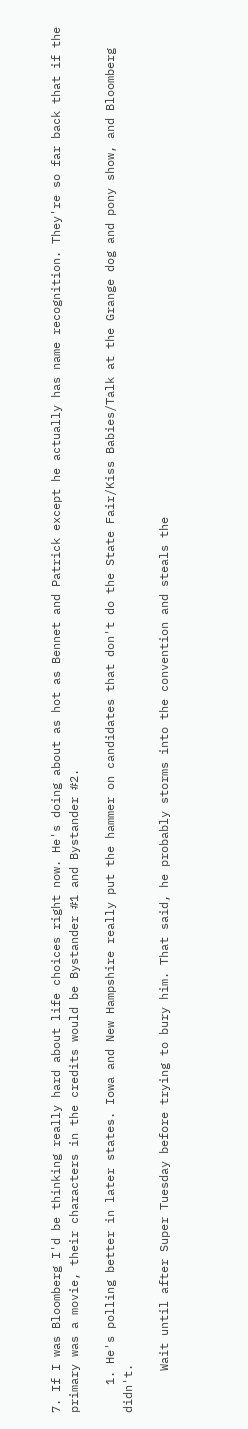7. If I was Bloomberg I'd be thinking really hard about life choices right now. He's doing about as hot as Bennet and Patrick except he actually has name recognition. They're so far back that if the primary was a movie, their characters in the credits would be Bystander #1 and Bystander #2.

    1. He's polling better in later states. Iowa and New Hampshire really put the hammer on candidates that don't do the State Fair/Kiss Babies/Talk at the Grange dog and pony show, and Bloomberg didn't.

      Wait until after Super Tuesday before trying to bury him. That said, he probably storms into the convention and steals the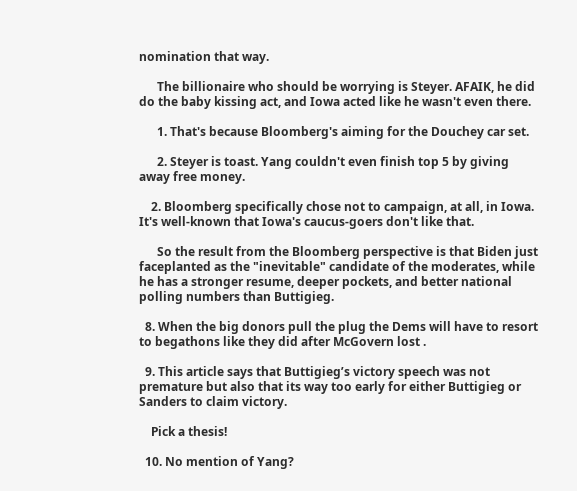nomination that way.

      The billionaire who should be worrying is Steyer. AFAIK, he did do the baby kissing act, and Iowa acted like he wasn't even there.

      1. That's because Bloomberg's aiming for the Douchey car set.

      2. Steyer is toast. Yang couldn't even finish top 5 by giving away free money.

    2. Bloomberg specifically chose not to campaign, at all, in Iowa. It's well-known that Iowa's caucus-goers don't like that.

      So the result from the Bloomberg perspective is that Biden just faceplanted as the "inevitable" candidate of the moderates, while he has a stronger resume, deeper pockets, and better national polling numbers than Buttigieg.

  8. When the big donors pull the plug the Dems will have to resort to begathons like they did after McGovern lost .

  9. This article says that Buttigieg’s victory speech was not premature but also that its way too early for either Buttigieg or Sanders to claim victory.

    Pick a thesis!

  10. No mention of Yang?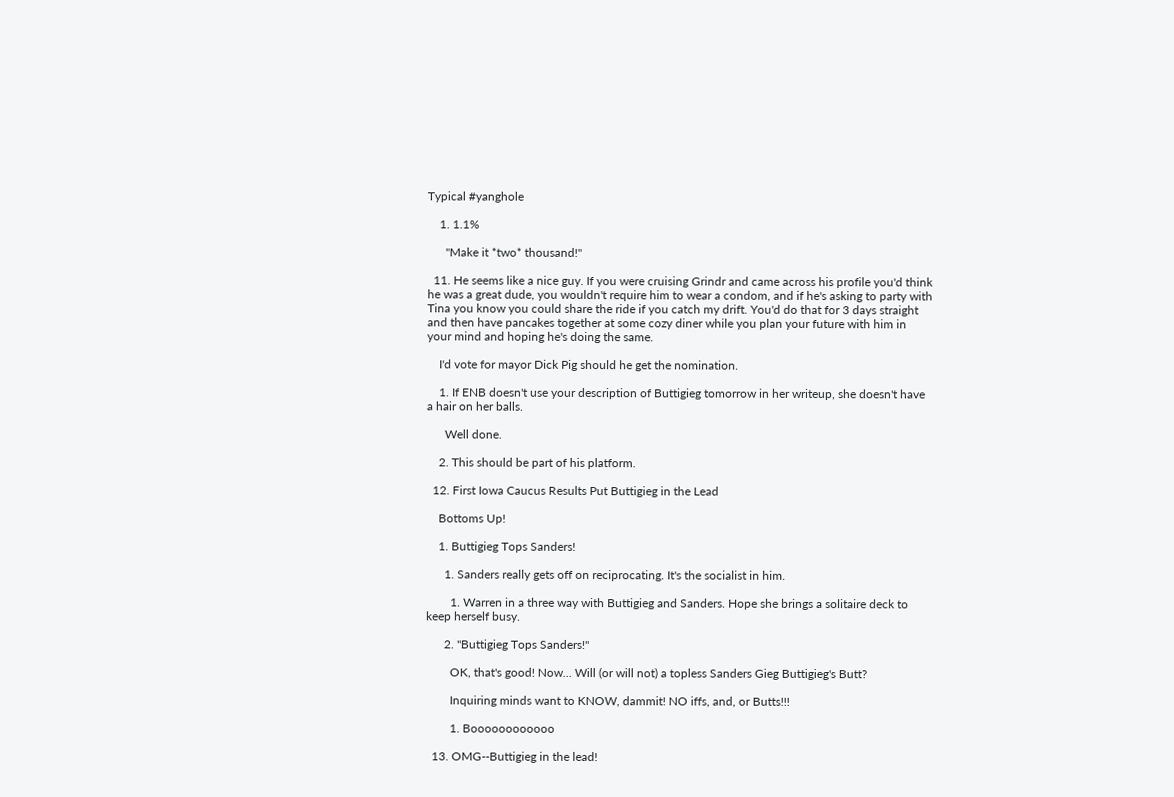Typical #yanghole

    1. 1.1%

      "Make it *two* thousand!"

  11. He seems like a nice guy. If you were cruising Grindr and came across his profile you'd think he was a great dude, you wouldn't require him to wear a condom, and if he's asking to party with Tina you know you could share the ride if you catch my drift. You'd do that for 3 days straight and then have pancakes together at some cozy diner while you plan your future with him in your mind and hoping he's doing the same.

    I'd vote for mayor Dick Pig should he get the nomination.

    1. If ENB doesn't use your description of Buttigieg tomorrow in her writeup, she doesn't have a hair on her balls.

      Well done.

    2. This should be part of his platform.

  12. First Iowa Caucus Results Put Buttigieg in the Lead

    Bottoms Up!

    1. Buttigieg Tops Sanders!

      1. Sanders really gets off on reciprocating. It's the socialist in him.

        1. Warren in a three way with Buttigieg and Sanders. Hope she brings a solitaire deck to keep herself busy.

      2. "Buttigieg Tops Sanders!"

        OK, that's good! Now... Will (or will not) a topless Sanders Gieg Buttigieg's Butt?

        Inquiring minds want to KNOW, dammit! NO iffs, and, or Butts!!!

        1. Boooooooooooo

  13. OMG--Buttigieg in the lead!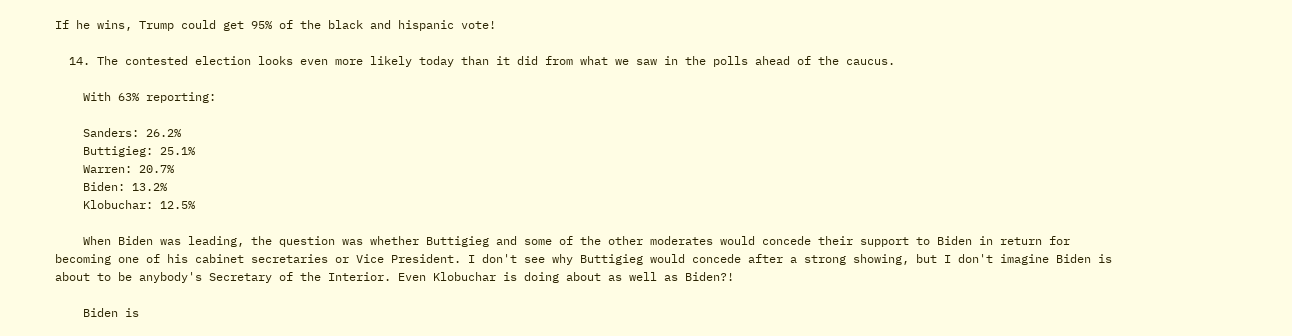If he wins, Trump could get 95% of the black and hispanic vote!

  14. The contested election looks even more likely today than it did from what we saw in the polls ahead of the caucus.

    With 63% reporting:

    Sanders: 26.2%
    Buttigieg: 25.1%
    Warren: 20.7%
    Biden: 13.2%
    Klobuchar: 12.5%

    When Biden was leading, the question was whether Buttigieg and some of the other moderates would concede their support to Biden in return for becoming one of his cabinet secretaries or Vice President. I don't see why Buttigieg would concede after a strong showing, but I don't imagine Biden is about to be anybody's Secretary of the Interior. Even Klobuchar is doing about as well as Biden?!

    Biden is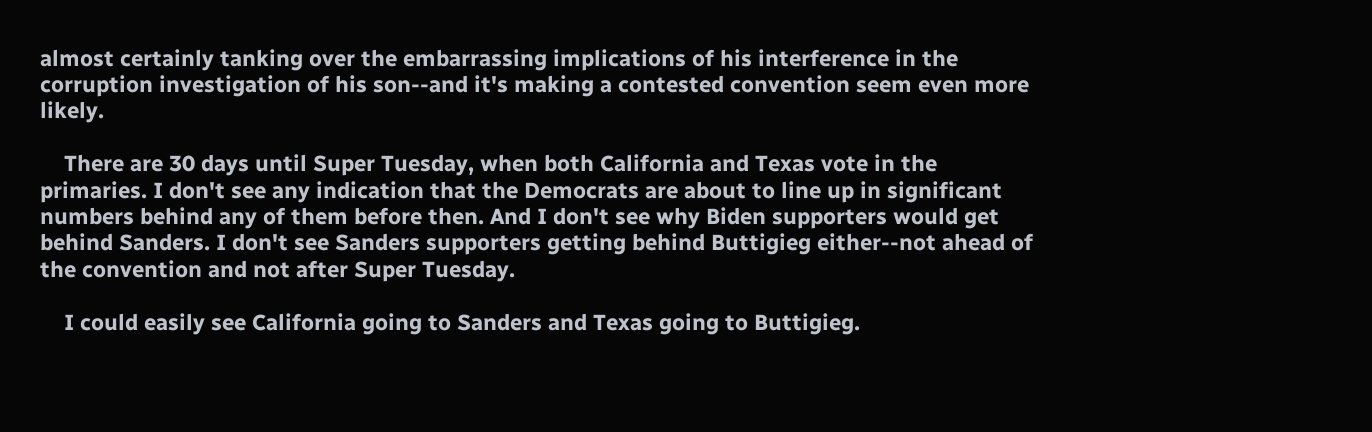almost certainly tanking over the embarrassing implications of his interference in the corruption investigation of his son--and it's making a contested convention seem even more likely.

    There are 30 days until Super Tuesday, when both California and Texas vote in the primaries. I don't see any indication that the Democrats are about to line up in significant numbers behind any of them before then. And I don't see why Biden supporters would get behind Sanders. I don't see Sanders supporters getting behind Buttigieg either--not ahead of the convention and not after Super Tuesday.

    I could easily see California going to Sanders and Texas going to Buttigieg.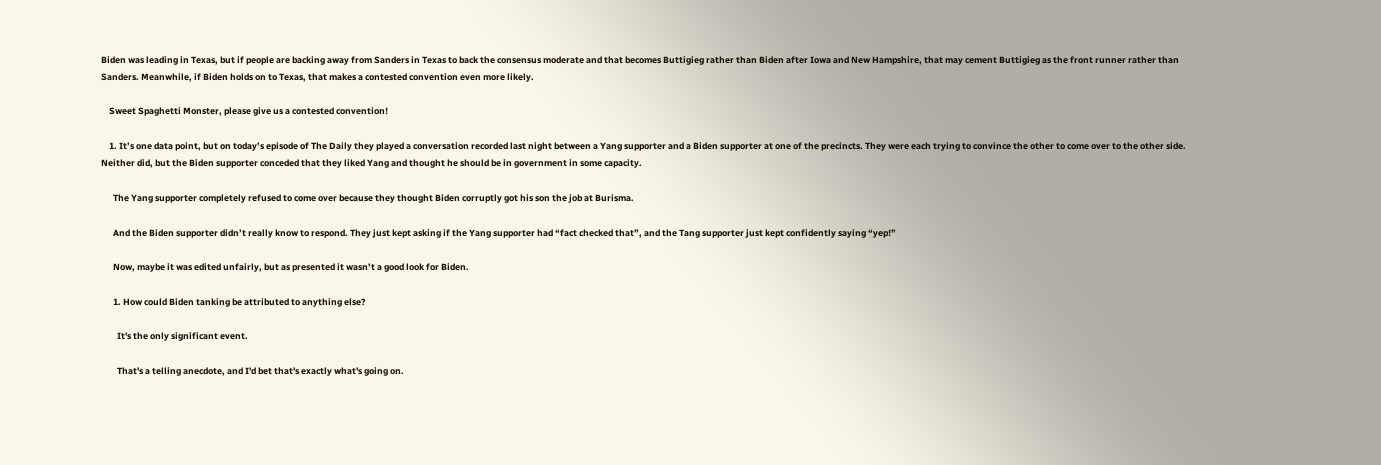Biden was leading in Texas, but if people are backing away from Sanders in Texas to back the consensus moderate and that becomes Buttigieg rather than Biden after Iowa and New Hampshire, that may cement Buttigieg as the front runner rather than Sanders. Meanwhile, if Biden holds on to Texas, that makes a contested convention even more likely.

    Sweet Spaghetti Monster, please give us a contested convention!

    1. It’s one data point, but on today’s episode of The Daily they played a conversation recorded last night between a Yang supporter and a Biden supporter at one of the precincts. They were each trying to convince the other to come over to the other side. Neither did, but the Biden supporter conceded that they liked Yang and thought he should be in government in some capacity.

      The Yang supporter completely refused to come over because they thought Biden corruptly got his son the job at Burisma.

      And the Biden supporter didn’t really know to respond. They just kept asking if the Yang supporter had “fact checked that”, and the Tang supporter just kept confidently saying “yep!”

      Now, maybe it was edited unfairly, but as presented it wasn’t a good look for Biden.

      1. How could Biden tanking be attributed to anything else?

        It's the only significant event.

        That's a telling anecdote, and I'd bet that's exactly what's going on.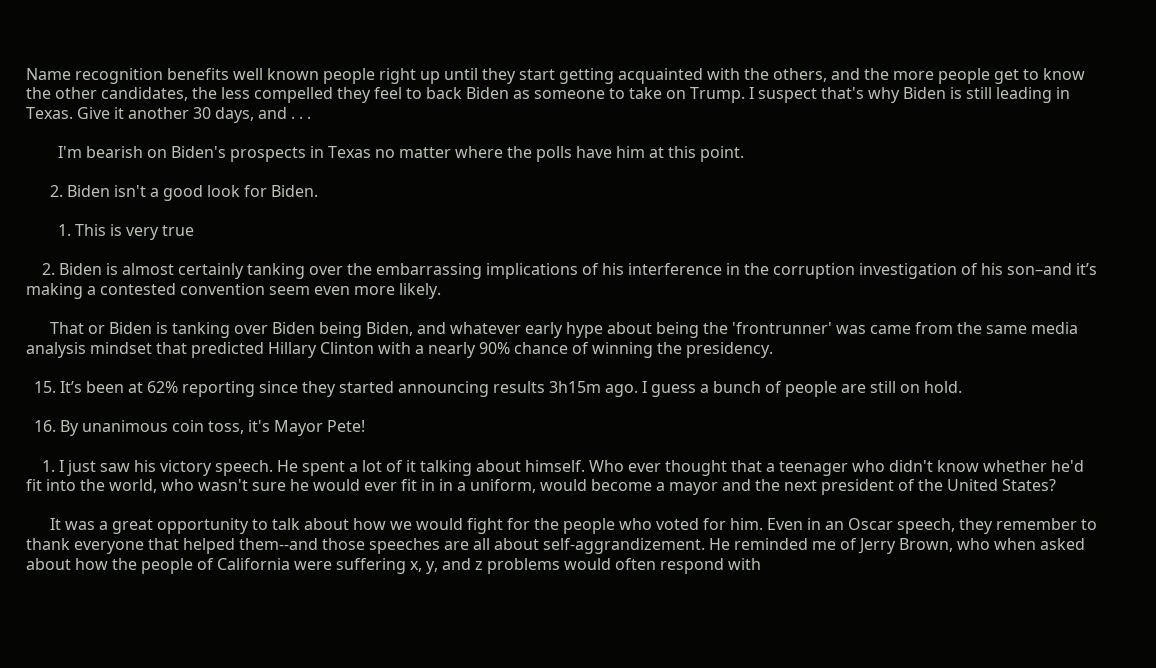Name recognition benefits well known people right up until they start getting acquainted with the others, and the more people get to know the other candidates, the less compelled they feel to back Biden as someone to take on Trump. I suspect that's why Biden is still leading in Texas. Give it another 30 days, and . . .

        I'm bearish on Biden's prospects in Texas no matter where the polls have him at this point.

      2. Biden isn't a good look for Biden.

        1. This is very true

    2. Biden is almost certainly tanking over the embarrassing implications of his interference in the corruption investigation of his son–and it’s making a contested convention seem even more likely.

      That or Biden is tanking over Biden being Biden, and whatever early hype about being the 'frontrunner' was came from the same media analysis mindset that predicted Hillary Clinton with a nearly 90% chance of winning the presidency.

  15. It’s been at 62% reporting since they started announcing results 3h15m ago. I guess a bunch of people are still on hold.

  16. By unanimous coin toss, it's Mayor Pete!

    1. I just saw his victory speech. He spent a lot of it talking about himself. Who ever thought that a teenager who didn't know whether he'd fit into the world, who wasn't sure he would ever fit in in a uniform, would become a mayor and the next president of the United States?

      It was a great opportunity to talk about how we would fight for the people who voted for him. Even in an Oscar speech, they remember to thank everyone that helped them--and those speeches are all about self-aggrandizement. He reminded me of Jerry Brown, who when asked about how the people of California were suffering x, y, and z problems would often respond with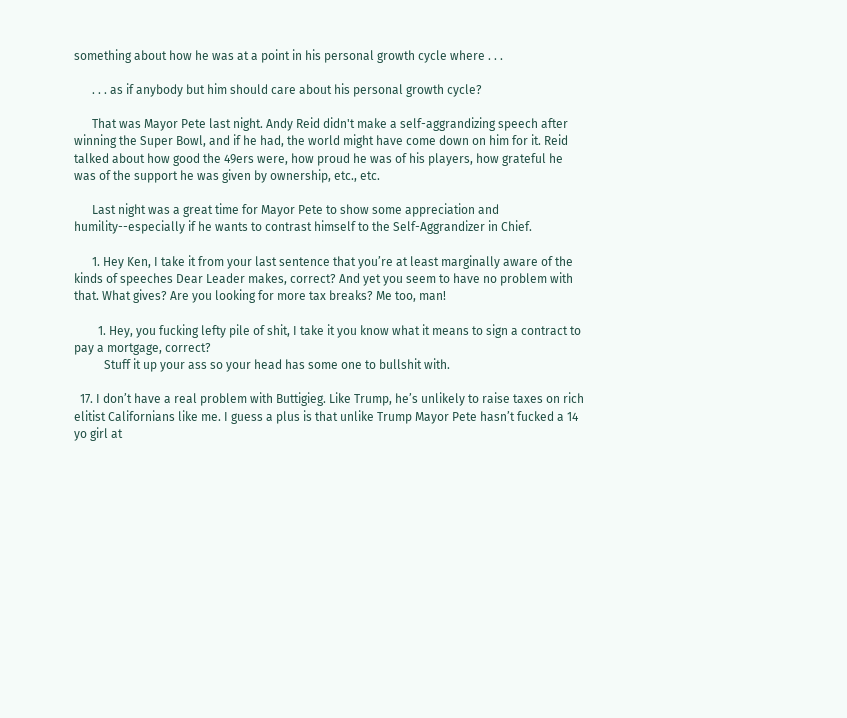something about how he was at a point in his personal growth cycle where . . .

      . . . as if anybody but him should care about his personal growth cycle?

      That was Mayor Pete last night. Andy Reid didn't make a self-aggrandizing speech after winning the Super Bowl, and if he had, the world might have come down on him for it. Reid talked about how good the 49ers were, how proud he was of his players, how grateful he was of the support he was given by ownership, etc., etc.

      Last night was a great time for Mayor Pete to show some appreciation and humility--especially if he wants to contrast himself to the Self-Aggrandizer in Chief.

      1. Hey Ken, I take it from your last sentence that you’re at least marginally aware of the kinds of speeches Dear Leader makes, correct? And yet you seem to have no problem with that. What gives? Are you looking for more tax breaks? Me too, man!

        1. Hey, you fucking lefty pile of shit, I take it you know what it means to sign a contract to pay a mortgage, correct?
          Stuff it up your ass so your head has some one to bullshit with.

  17. I don’t have a real problem with Buttigieg. Like Trump, he’s unlikely to raise taxes on rich elitist Californians like me. I guess a plus is that unlike Trump Mayor Pete hasn’t fucked a 14 yo girl at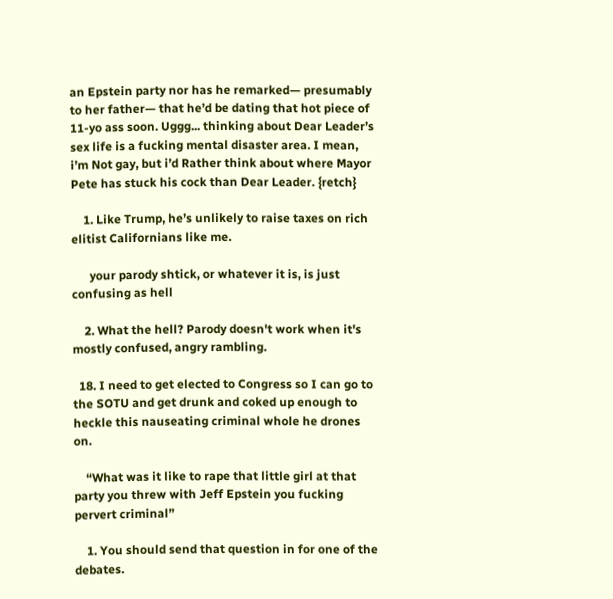an Epstein party nor has he remarked— presumably to her father— that he’d be dating that hot piece of 11-yo ass soon. Uggg... thinking about Dear Leader’s sex life is a fucking mental disaster area. I mean, i’m Not gay, but i’d Rather think about where Mayor Pete has stuck his cock than Dear Leader. {retch}

    1. Like Trump, he’s unlikely to raise taxes on rich elitist Californians like me.

      your parody shtick, or whatever it is, is just confusing as hell

    2. What the hell? Parody doesn't work when it's mostly confused, angry rambling.

  18. I need to get elected to Congress so I can go to the SOTU and get drunk and coked up enough to heckle this nauseating criminal whole he drones on.

    “What was it like to rape that little girl at that party you threw with Jeff Epstein you fucking pervert criminal”

    1. You should send that question in for one of the debates.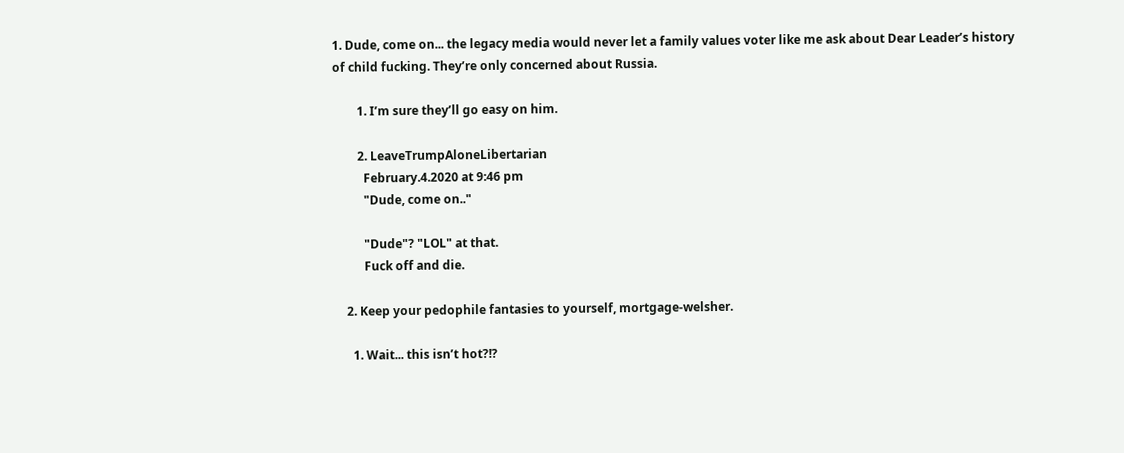1. Dude, come on... the legacy media would never let a family values voter like me ask about Dear Leader’s history of child fucking. They’re only concerned about Russia.

        1. I’m sure they’ll go easy on him.

        2. LeaveTrumpAloneLibertarian
          February.4.2020 at 9:46 pm
          "Dude, come on.."

          "Dude"? "LOL" at that.
          Fuck off and die.

    2. Keep your pedophile fantasies to yourself, mortgage-welsher.

      1. Wait... this isn’t hot?!?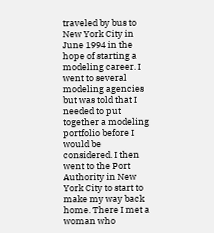traveled by bus to New York City in June 1994 in the hope of starting a modeling career. I went to several modeling agencies but was told that I needed to put together a modeling portfolio before I would be considered. I then went to the Port Authority in New York City to start to make my way back home. There I met a woman who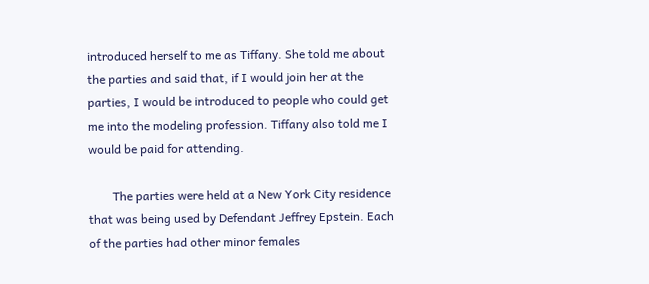introduced herself to me as Tiffany. She told me about the parties and said that, if I would join her at the parties, I would be introduced to people who could get me into the modeling profession. Tiffany also told me I would be paid for attending.

        The parties were held at a New York City residence that was being used by Defendant Jeffrey Epstein. Each of the parties had other minor females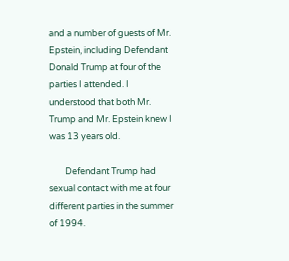and a number of guests of Mr. Epstein, including Defendant Donald Trump at four of the parties I attended. I understood that both Mr. Trump and Mr. Epstein knew I was 13 years old.

        Defendant Trump had sexual contact with me at four different parties in the summer of 1994.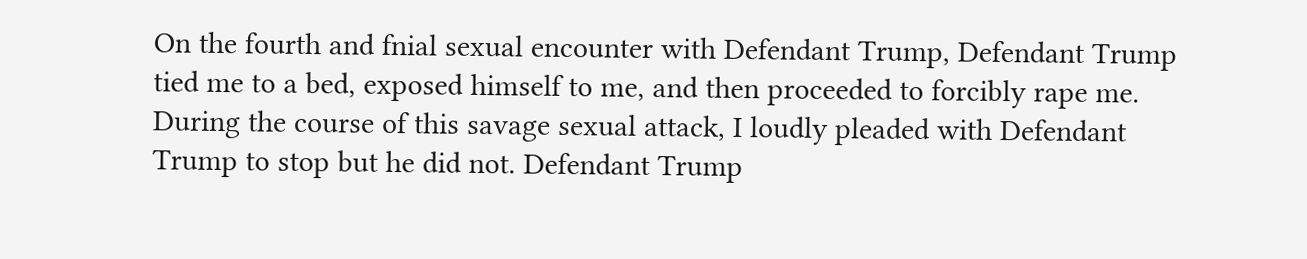On the fourth and fnial sexual encounter with Defendant Trump, Defendant Trump tied me to a bed, exposed himself to me, and then proceeded to forcibly rape me. During the course of this savage sexual attack, I loudly pleaded with Defendant Trump to stop but he did not. Defendant Trump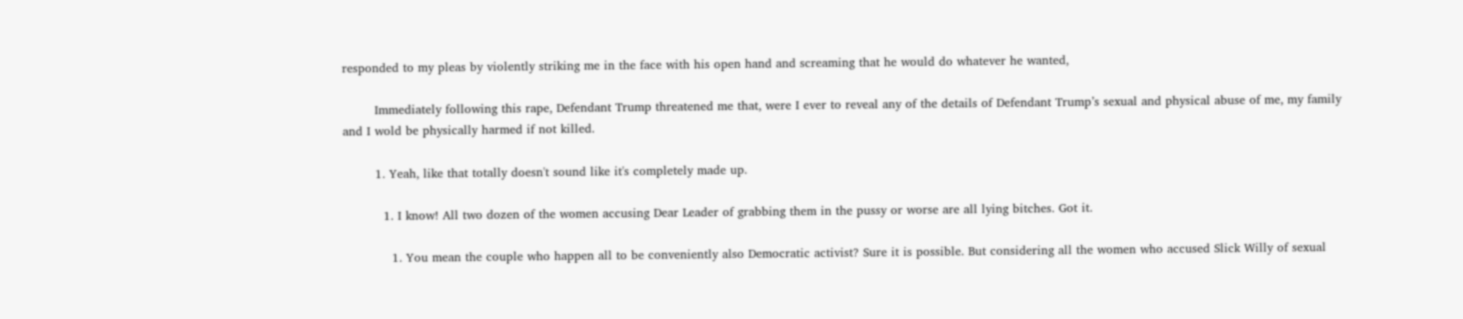responded to my pleas by violently striking me in the face with his open hand and screaming that he would do whatever he wanted,

        Immediately following this rape, Defendant Trump threatened me that, were I ever to reveal any of the details of Defendant Trump’s sexual and physical abuse of me, my family and I wold be physically harmed if not killed.

        1. Yeah, like that totally doesn't sound like it's completely made up.

          1. I know! All two dozen of the women accusing Dear Leader of grabbing them in the pussy or worse are all lying bitches. Got it.

            1. You mean the couple who happen all to be conveniently also Democratic activist? Sure it is possible. But considering all the women who accused Slick Willy of sexual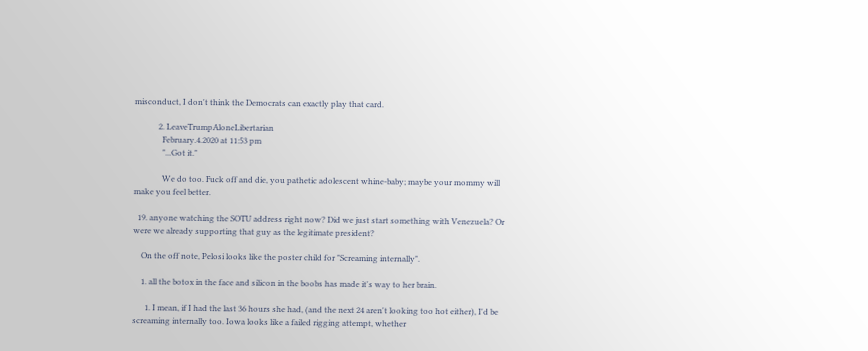misconduct, I don't think the Democrats can exactly play that card.

            2. LeaveTrumpAloneLibertarian
              February.4.2020 at 11:53 pm
              "...Got it."

              We do too. Fuck off and die, you pathetic adolescent whine-baby; maybe your mommy will make you feel better.

  19. anyone watching the SOTU address right now? Did we just start something with Venezuela? Or were we already supporting that guy as the legitimate president?

    On the off note, Pelosi looks like the poster child for "Screaming internally".

    1. all the botox in the face and silicon in the boobs has made it's way to her brain.

      1. I mean, if I had the last 36 hours she had, (and the next 24 aren't looking too hot either), I'd be screaming internally too. Iowa looks like a failed rigging attempt, whether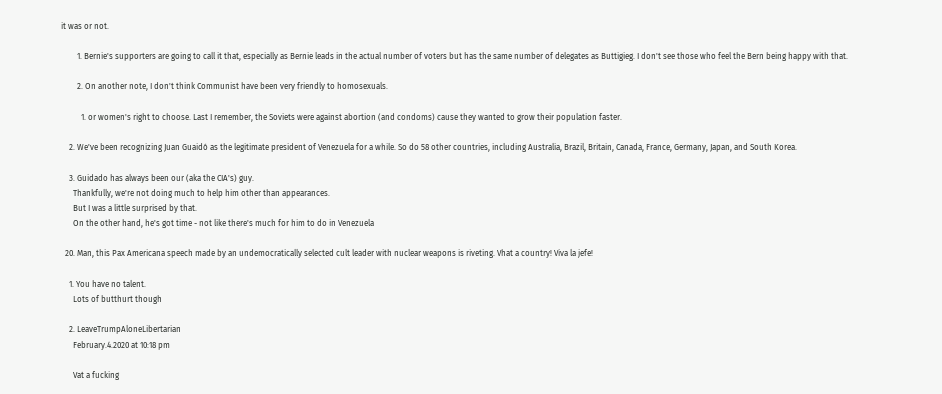it was or not.

        1. Bernie's supporters are going to call it that, especially as Bernie leads in the actual number of voters but has the same number of delegates as Buttigieg. I don't see those who feel the Bern being happy with that.

        2. On another note, I don't think Communist have been very friendly to homosexuals.

          1. or women's right to choose. Last I remember, the Soviets were against abortion (and condoms) cause they wanted to grow their population faster.

    2. We've been recognizing Juan Guaidó as the legitimate president of Venezuela for a while. So do 58 other countries, including Australia, Brazil, Britain, Canada, France, Germany, Japan, and South Korea.

    3. Guidado has always been our (aka the CIA's) guy.
      Thankfully, we're not doing much to help him other than appearances.
      But I was a little surprised by that.
      On the other hand, he's got time - not like there's much for him to do in Venezuela

  20. Man, this Pax Americana speech made by an undemocratically selected cult leader with nuclear weapons is riveting. Vhat a country! Viva la jefe!

    1. You have no talent.
      Lots of butthurt though

    2. LeaveTrumpAloneLibertarian
      February.4.2020 at 10:18 pm

      Vat a fucking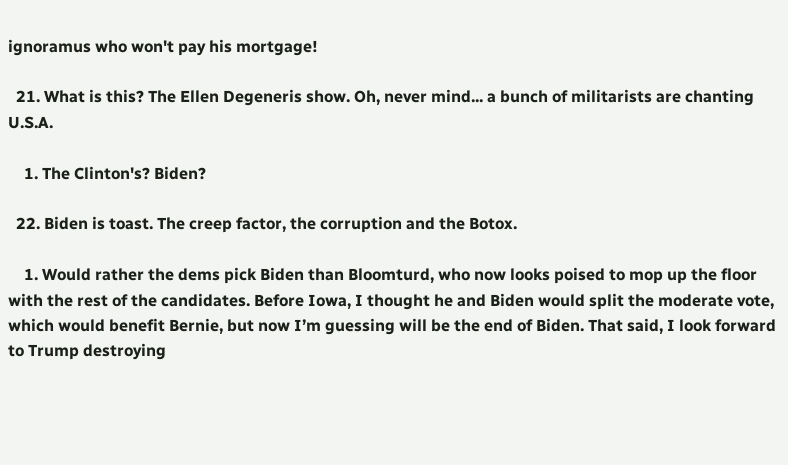ignoramus who won't pay his mortgage!

  21. What is this? The Ellen Degeneris show. Oh, never mind... a bunch of militarists are chanting U.S.A.

    1. The Clinton's? Biden?

  22. Biden is toast. The creep factor, the corruption and the Botox.

    1. Would rather the dems pick Biden than Bloomturd, who now looks poised to mop up the floor with the rest of the candidates. Before Iowa, I thought he and Biden would split the moderate vote, which would benefit Bernie, but now I’m guessing will be the end of Biden. That said, I look forward to Trump destroying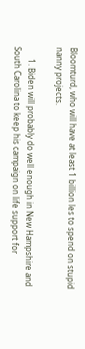Bloomturd, who will have at least 1 billion les to spend on stupid nanny projects.

      1. Biden will probably do well enough in New Hampshire and South Carolina to keep his campaign on life support for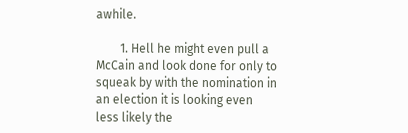awhile.

        1. Hell he might even pull a McCain and look done for only to squeak by with the nomination in an election it is looking even less likely the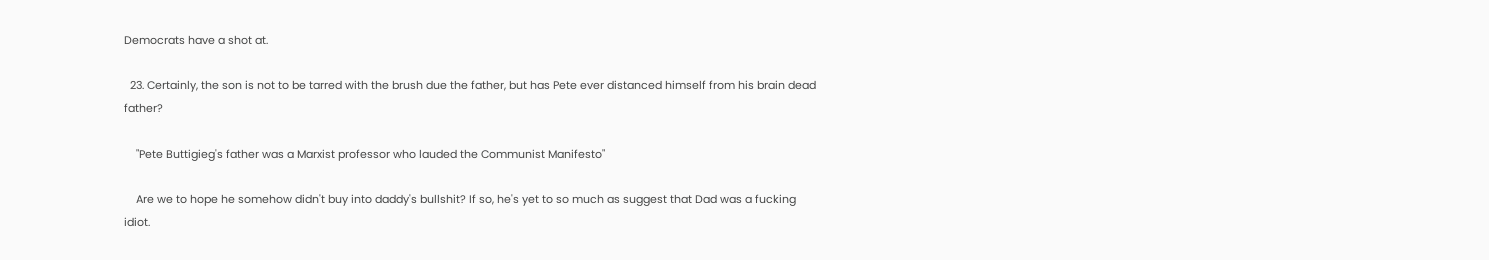Democrats have a shot at.

  23. Certainly, the son is not to be tarred with the brush due the father, but has Pete ever distanced himself from his brain dead father?

    "Pete Buttigieg's father was a Marxist professor who lauded the Communist Manifesto"

    Are we to hope he somehow didn't buy into daddy's bullshit? If so, he's yet to so much as suggest that Dad was a fucking idiot.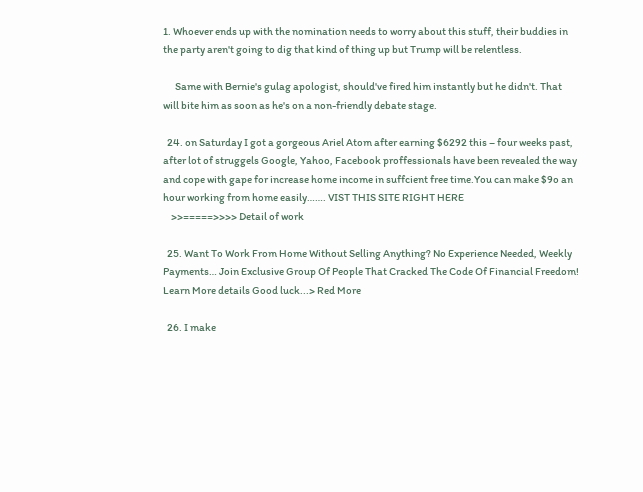1. Whoever ends up with the nomination needs to worry about this stuff, their buddies in the party aren't going to dig that kind of thing up but Trump will be relentless.

      Same with Bernie's gulag apologist, should've fired him instantly but he didn't. That will bite him as soon as he's on a non-friendly debate stage.

  24. on Saturday I got a gorgeous Ariel Atom after earning $6292 this – four weeks past, after lot of struggels Google, Yahoo, Facebook proffessionals have been revealed the way and cope with gape for increase home income in suffcient free time.You can make $9o an hour working from home easily……. VIST THIS SITE RIGHT HERE
    >>=====>>>> Detail of work

  25. Want To Work From Home Without Selling Anything? No Experience Needed, Weekly Payments… Join Exclusive Group Of People That Cracked The Code Of Financial Freedom! Learn More details Good luck...> Red More

  26. I make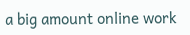a big amount online work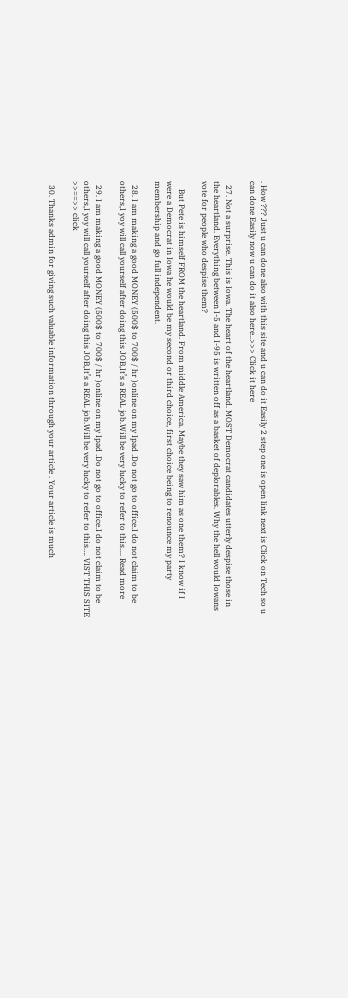. How ??? Just u can done also with this site and u can do it Easily 2 step one is open link next is Click on Tech so u can done Easily now u can do it also here..>>> Click it here

  27. Not a surprise. This is Iowa. The heart of the heartland. MOST Democrat candidates utterly despise those in the heartland. Everything between I-5 and I-95 is written off as a basket of deplorables. Why the hell would Iowans vote for people who despise them?

    But Pete is himself FROM the heartland. From middle America. Maybe they saw him as one them? I know if I were a Democrat in Iowa he would be my second or third choice, first choice being to renounce my party membership and go full independent.

  28. I am making a good MONEY (500$ to 700$ / hr )online on my Ipad .Do not go to office.I do not claim to be others,I yoy will call yourself after doing this JOB,It’s a REAL job.Will be very lucky to refer to this.... Read more

  29. I am making a good MONEY (500$ to 700$ / hr )online on my Ipad .Do not go to office.I do not claim to be others,I yoy will call yourself after doing this JOB,It’s a REAL job.Will be very lucky to refer to this…. VIST THIS SITE >>==>> click

  30. Thanks admin for giving such valuable information through your article . Your article is much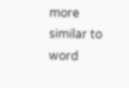more similar to word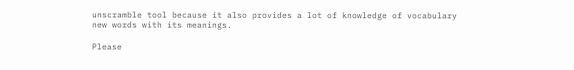unscramble tool because it also provides a lot of knowledge of vocabulary new words with its meanings.

Please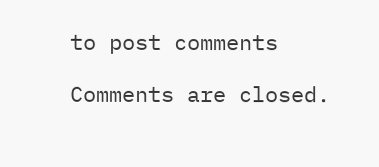to post comments

Comments are closed.